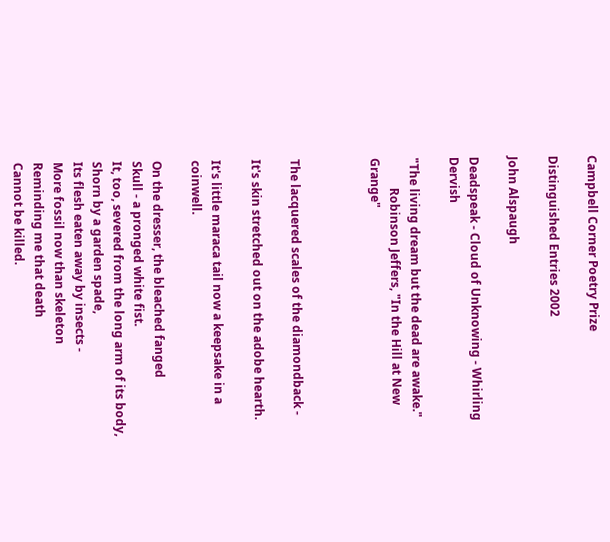Campbell Corner Poetry Prize

Distinguished Entries 2002

John Alspaugh

Deadspeak - Cloud of Unknowing - Whirling Dervish

"The living dream but the dead are awake."
          Robinson Jeffers, "In the Hill at New Grange"



The lacquered scales of the diamondback -

It's skin stretched out on the adobe hearth.

It's little maraca tail now a keepsake in a coinwell.

On the dresser, the bleached fanged
Skull - a pronged white fist.
It, too, severed from the long arm of its body,
Shorn by a garden spade,
Its flesh eaten away by insects -
More fossil now than skeleton
Reminding me that death
Cannot be killed.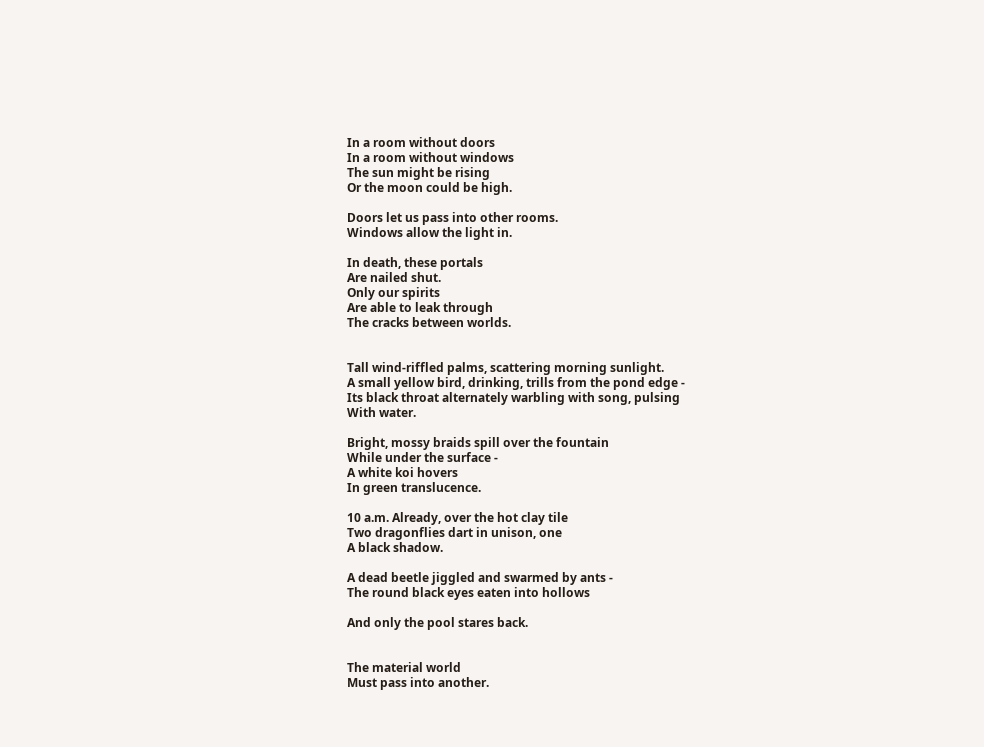In a room without doors
In a room without windows
The sun might be rising
Or the moon could be high.

Doors let us pass into other rooms.
Windows allow the light in.

In death, these portals
Are nailed shut.
Only our spirits
Are able to leak through
The cracks between worlds.


Tall wind-riffled palms, scattering morning sunlight.
A small yellow bird, drinking, trills from the pond edge -
Its black throat alternately warbling with song, pulsing
With water.

Bright, mossy braids spill over the fountain
While under the surface -
A white koi hovers
In green translucence.

10 a.m. Already, over the hot clay tile
Two dragonflies dart in unison, one
A black shadow.

A dead beetle jiggled and swarmed by ants -
The round black eyes eaten into hollows

And only the pool stares back.


The material world
Must pass into another.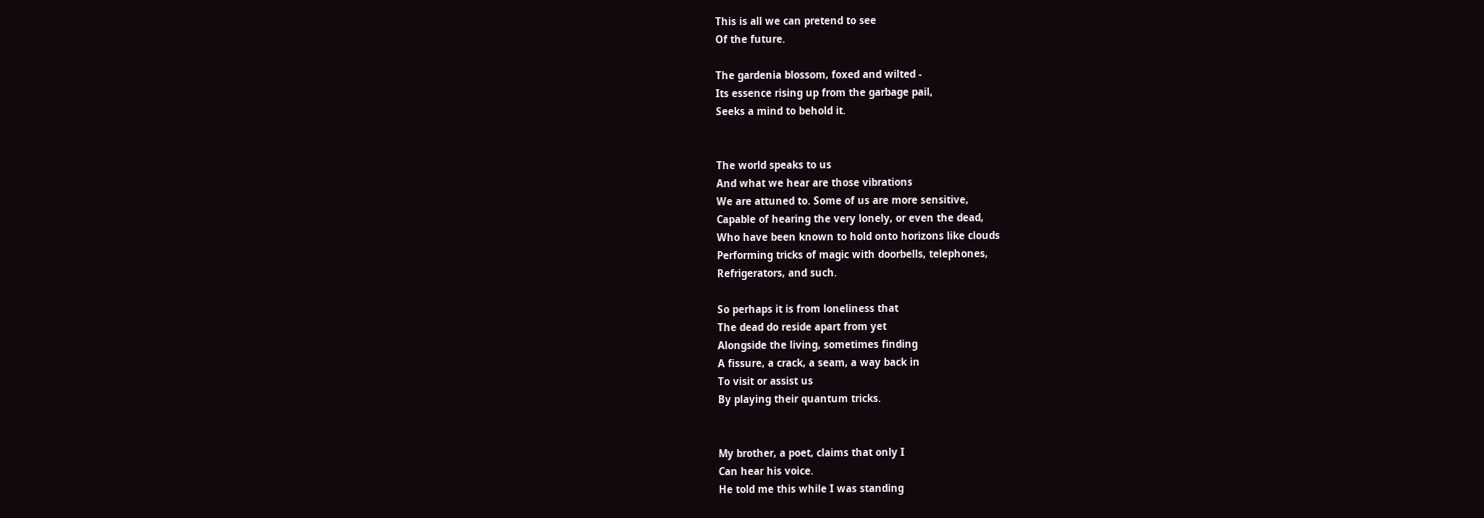This is all we can pretend to see
Of the future.

The gardenia blossom, foxed and wilted -
Its essence rising up from the garbage pail,
Seeks a mind to behold it.


The world speaks to us
And what we hear are those vibrations
We are attuned to. Some of us are more sensitive,
Capable of hearing the very lonely, or even the dead,
Who have been known to hold onto horizons like clouds
Performing tricks of magic with doorbells, telephones,
Refrigerators, and such.

So perhaps it is from loneliness that
The dead do reside apart from yet
Alongside the living, sometimes finding
A fissure, a crack, a seam, a way back in
To visit or assist us
By playing their quantum tricks.


My brother, a poet, claims that only I
Can hear his voice.
He told me this while I was standing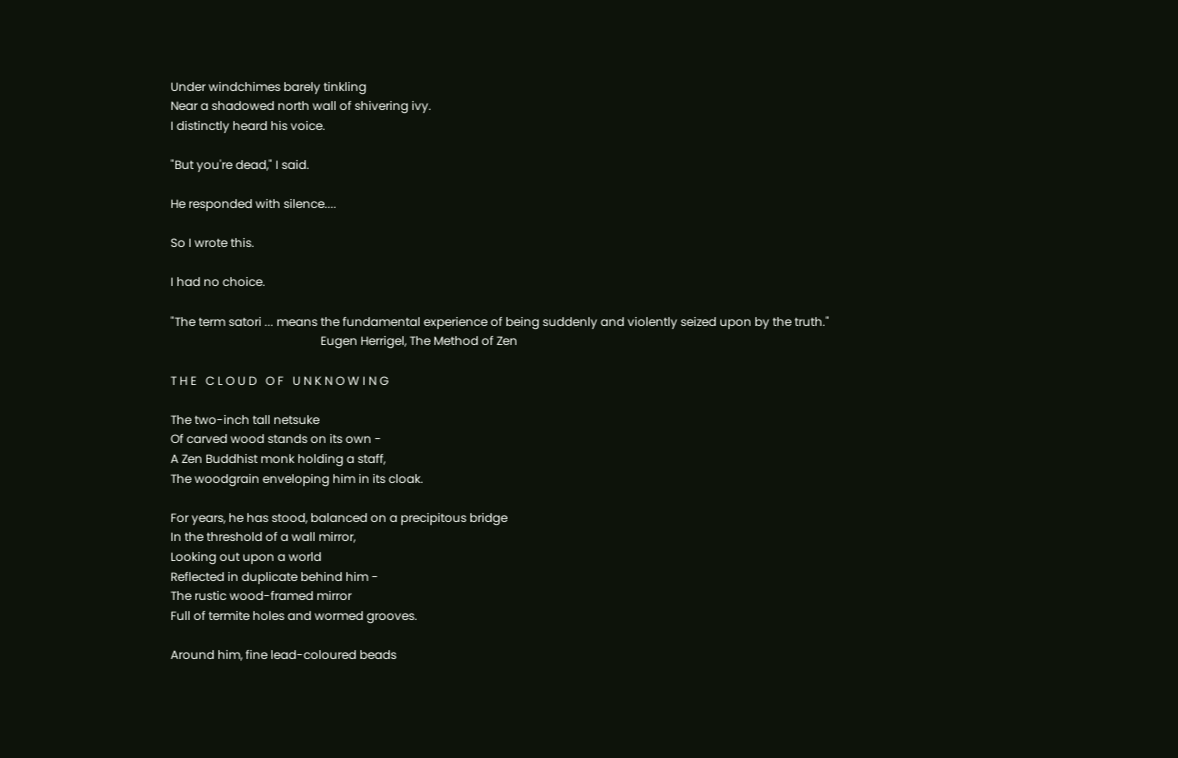Under windchimes barely tinkling
Near a shadowed north wall of shivering ivy.
I distinctly heard his voice.

"But you're dead," I said.

He responded with silence....

So I wrote this.

I had no choice.

"The term satori ... means the fundamental experience of being suddenly and violently seized upon by the truth."
                                                  Eugen Herrigel, The Method of Zen

T H E   C L O U D   O F   U N K N O W I N G

The two-inch tall netsuke
Of carved wood stands on its own -
A Zen Buddhist monk holding a staff,
The woodgrain enveloping him in its cloak.

For years, he has stood, balanced on a precipitous bridge
In the threshold of a wall mirror,
Looking out upon a world
Reflected in duplicate behind him -
The rustic wood-framed mirror
Full of termite holes and wormed grooves.

Around him, fine lead-coloured beads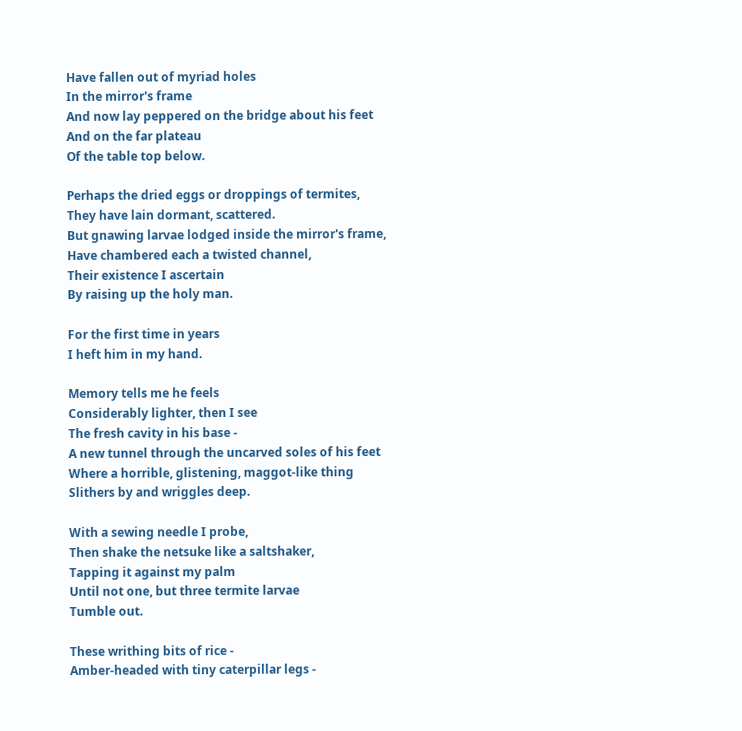Have fallen out of myriad holes
In the mirror's frame
And now lay peppered on the bridge about his feet
And on the far plateau
Of the table top below.

Perhaps the dried eggs or droppings of termites,
They have lain dormant, scattered.
But gnawing larvae lodged inside the mirror's frame,
Have chambered each a twisted channel,
Their existence I ascertain
By raising up the holy man.

For the first time in years
I heft him in my hand.

Memory tells me he feels
Considerably lighter, then I see
The fresh cavity in his base -
A new tunnel through the uncarved soles of his feet
Where a horrible, glistening, maggot-like thing
Slithers by and wriggles deep.

With a sewing needle I probe,
Then shake the netsuke like a saltshaker,
Tapping it against my palm
Until not one, but three termite larvae
Tumble out.

These writhing bits of rice -
Amber-headed with tiny caterpillar legs -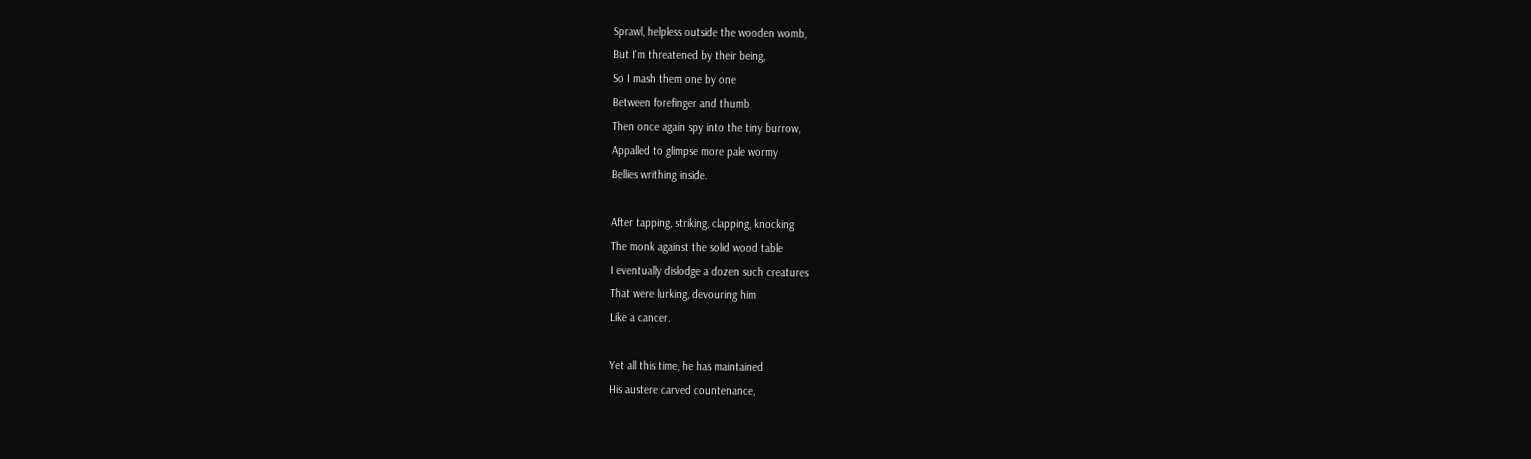Sprawl, helpless outside the wooden womb,
But I'm threatened by their being,
So I mash them one by one
Between forefinger and thumb
Then once again spy into the tiny burrow,
Appalled to glimpse more pale wormy
Bellies writhing inside.

After tapping, striking, clapping, knocking
The monk against the solid wood table
I eventually dislodge a dozen such creatures
That were lurking, devouring him
Like a cancer.

Yet all this time, he has maintained
His austere carved countenance,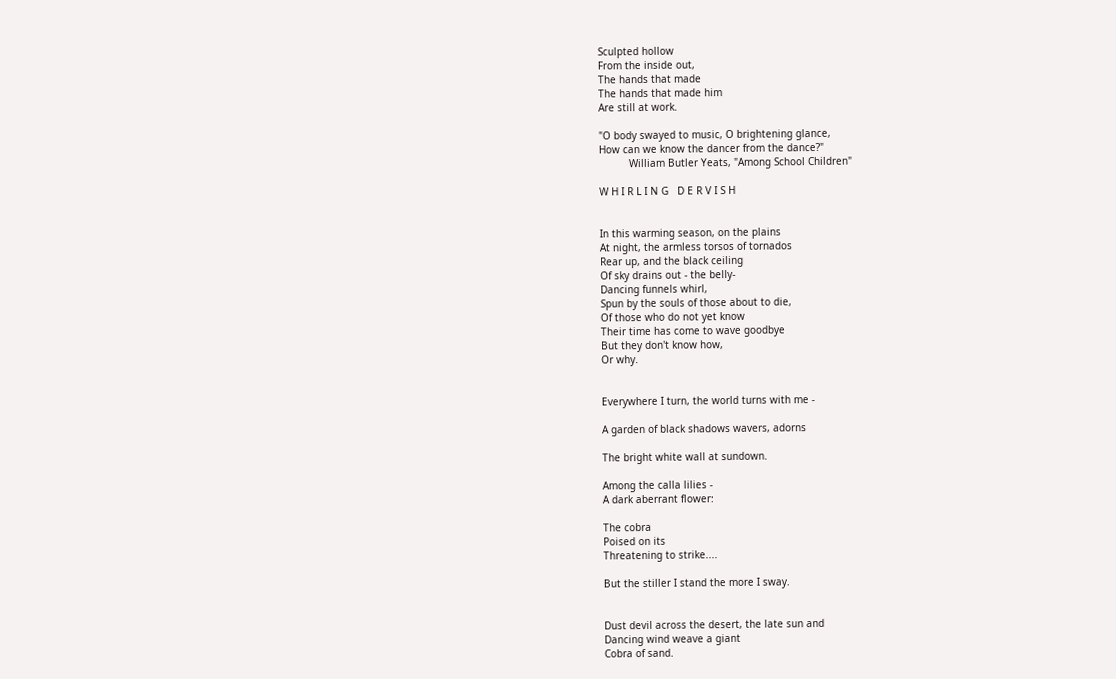Sculpted hollow
From the inside out,
The hands that made
The hands that made him
Are still at work.

"O body swayed to music, O brightening glance,
How can we know the dancer from the dance?"
          William Butler Yeats, "Among School Children"

W H I R L I N G   D E R V I S H


In this warming season, on the plains
At night, the armless torsos of tornados
Rear up, and the black ceiling
Of sky drains out - the belly-
Dancing funnels whirl,
Spun by the souls of those about to die,
Of those who do not yet know
Their time has come to wave goodbye
But they don't know how,
Or why.


Everywhere I turn, the world turns with me -

A garden of black shadows wavers, adorns

The bright white wall at sundown.

Among the calla lilies -
A dark aberrant flower:

The cobra
Poised on its
Threatening to strike....

But the stiller I stand the more I sway.


Dust devil across the desert, the late sun and
Dancing wind weave a giant
Cobra of sand.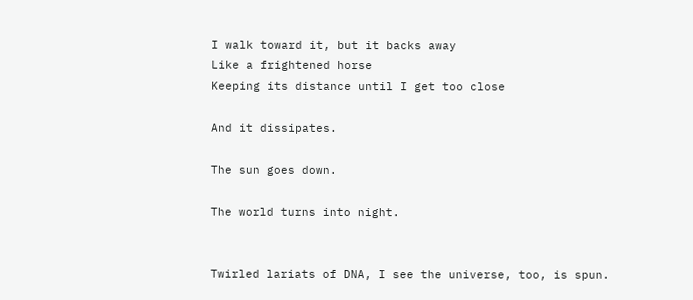I walk toward it, but it backs away
Like a frightened horse
Keeping its distance until I get too close

And it dissipates.

The sun goes down.

The world turns into night.


Twirled lariats of DNA, I see the universe, too, is spun.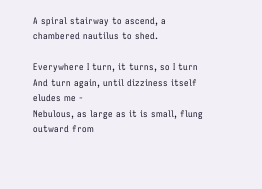A spiral stairway to ascend, a chambered nautilus to shed.

Everywhere I turn, it turns, so I turn
And turn again, until dizziness itself eludes me -
Nebulous, as large as it is small, flung outward from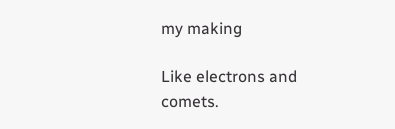my making

Like electrons and comets.